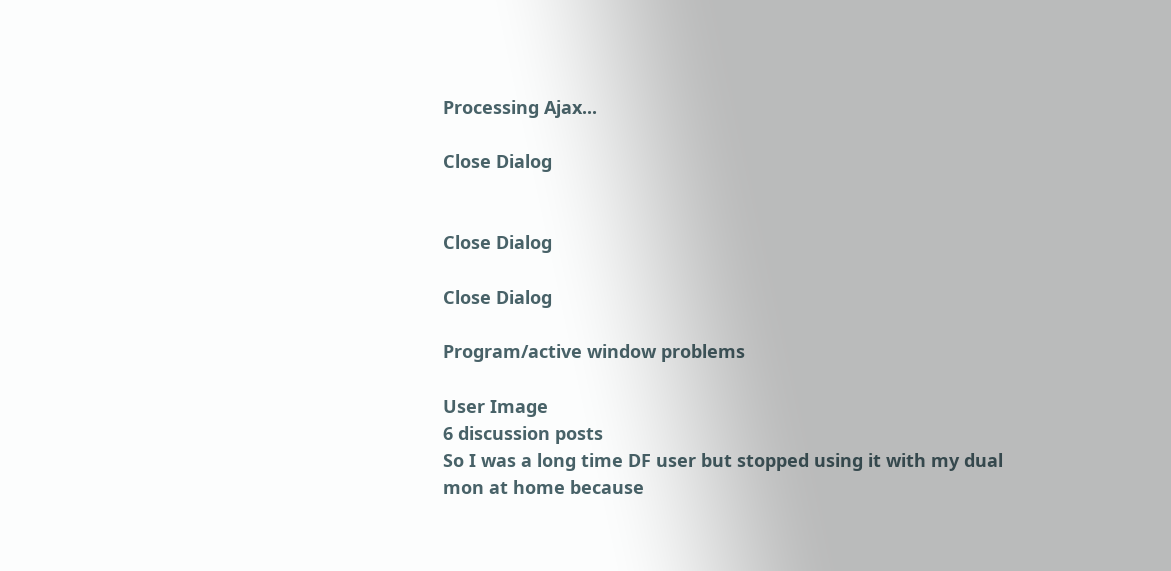Processing Ajax...

Close Dialog


Close Dialog

Close Dialog

Program/active window problems

User Image
6 discussion posts
So I was a long time DF user but stopped using it with my dual mon at home because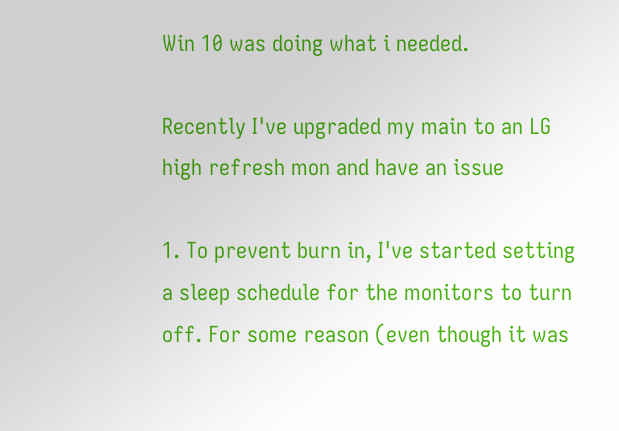Win 10 was doing what i needed.

Recently I've upgraded my main to an LG high refresh mon and have an issue

1. To prevent burn in, I've started setting a sleep schedule for the monitors to turn off. For some reason (even though it was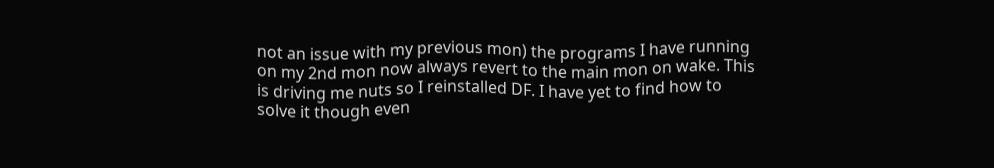not an issue with my previous mon) the programs I have running on my 2nd mon now always revert to the main mon on wake. This is driving me nuts so I reinstalled DF. I have yet to find how to solve it though even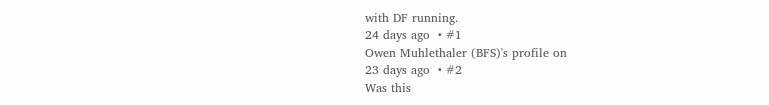with DF running.
24 days ago  • #1
Owen Muhlethaler (BFS)'s profile on
23 days ago  • #2
Was this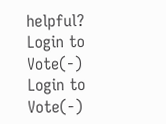helpful?  Login to Vote(-)  Login to Vote(-)